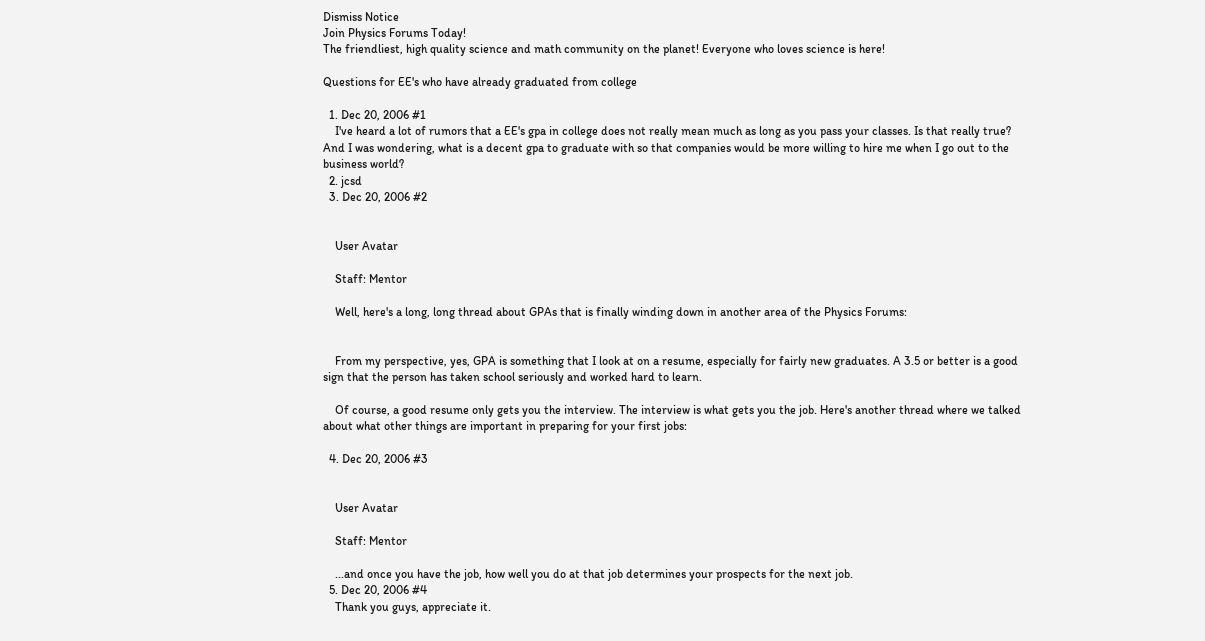Dismiss Notice
Join Physics Forums Today!
The friendliest, high quality science and math community on the planet! Everyone who loves science is here!

Questions for EE's who have already graduated from college

  1. Dec 20, 2006 #1
    I've heard a lot of rumors that a EE's gpa in college does not really mean much as long as you pass your classes. Is that really true? And I was wondering, what is a decent gpa to graduate with so that companies would be more willing to hire me when I go out to the business world?
  2. jcsd
  3. Dec 20, 2006 #2


    User Avatar

    Staff: Mentor

    Well, here's a long, long thread about GPAs that is finally winding down in another area of the Physics Forums:


    From my perspective, yes, GPA is something that I look at on a resume, especially for fairly new graduates. A 3.5 or better is a good sign that the person has taken school seriously and worked hard to learn.

    Of course, a good resume only gets you the interview. The interview is what gets you the job. Here's another thread where we talked about what other things are important in preparing for your first jobs:

  4. Dec 20, 2006 #3


    User Avatar

    Staff: Mentor

    ...and once you have the job, how well you do at that job determines your prospects for the next job.
  5. Dec 20, 2006 #4
    Thank you guys, appreciate it.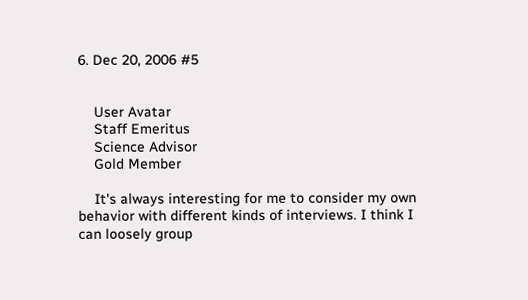6. Dec 20, 2006 #5


    User Avatar
    Staff Emeritus
    Science Advisor
    Gold Member

    It's always interesting for me to consider my own behavior with different kinds of interviews. I think I can loosely group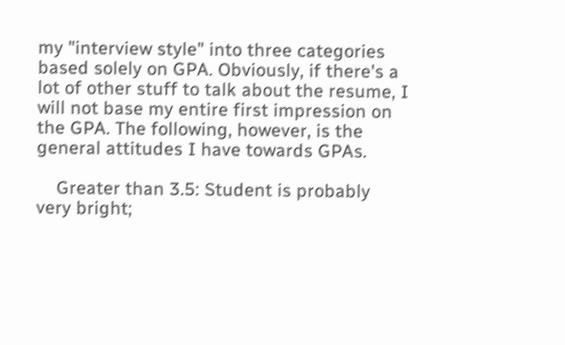my "interview style" into three categories based solely on GPA. Obviously, if there's a lot of other stuff to talk about the resume, I will not base my entire first impression on the GPA. The following, however, is the general attitudes I have towards GPAs.

    Greater than 3.5: Student is probably very bright;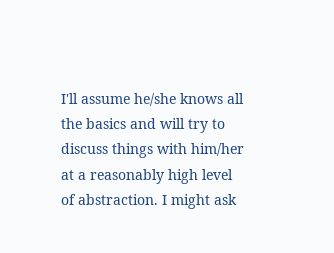I'll assume he/she knows all the basics and will try to discuss things with him/her at a reasonably high level of abstraction. I might ask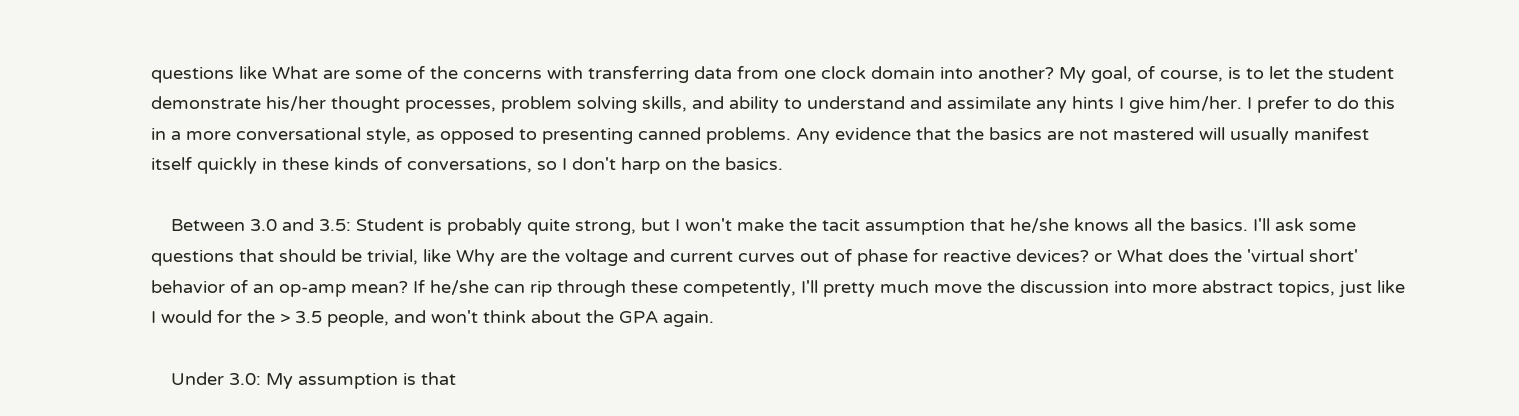questions like What are some of the concerns with transferring data from one clock domain into another? My goal, of course, is to let the student demonstrate his/her thought processes, problem solving skills, and ability to understand and assimilate any hints I give him/her. I prefer to do this in a more conversational style, as opposed to presenting canned problems. Any evidence that the basics are not mastered will usually manifest itself quickly in these kinds of conversations, so I don't harp on the basics.

    Between 3.0 and 3.5: Student is probably quite strong, but I won't make the tacit assumption that he/she knows all the basics. I'll ask some questions that should be trivial, like Why are the voltage and current curves out of phase for reactive devices? or What does the 'virtual short' behavior of an op-amp mean? If he/she can rip through these competently, I'll pretty much move the discussion into more abstract topics, just like I would for the > 3.5 people, and won't think about the GPA again.

    Under 3.0: My assumption is that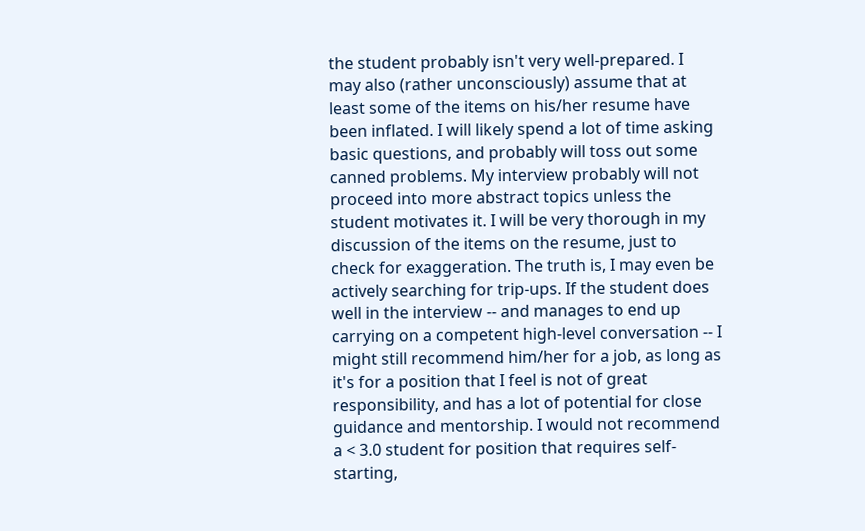the student probably isn't very well-prepared. I may also (rather unconsciously) assume that at least some of the items on his/her resume have been inflated. I will likely spend a lot of time asking basic questions, and probably will toss out some canned problems. My interview probably will not proceed into more abstract topics unless the student motivates it. I will be very thorough in my discussion of the items on the resume, just to check for exaggeration. The truth is, I may even be actively searching for trip-ups. If the student does well in the interview -- and manages to end up carrying on a competent high-level conversation -- I might still recommend him/her for a job, as long as it's for a position that I feel is not of great responsibility, and has a lot of potential for close guidance and mentorship. I would not recommend a < 3.0 student for position that requires self-starting,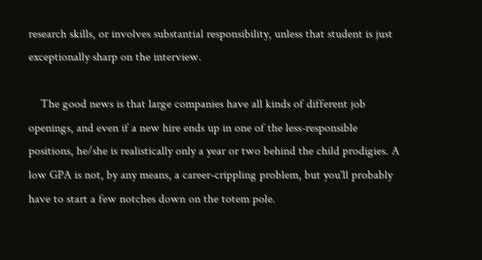research skills, or involves substantial responsibility, unless that student is just exceptionally sharp on the interview.

    The good news is that large companies have all kinds of different job openings, and even if a new hire ends up in one of the less-responsible positions, he/she is realistically only a year or two behind the child prodigies. A low GPA is not, by any means, a career-crippling problem, but you'll probably have to start a few notches down on the totem pole.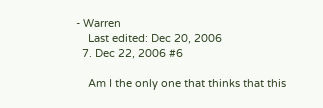- Warren
    Last edited: Dec 20, 2006
  7. Dec 22, 2006 #6

    Am I the only one that thinks that this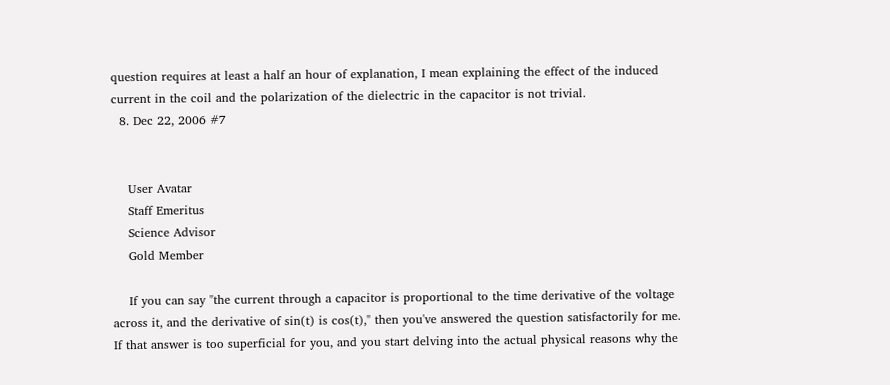question requires at least a half an hour of explanation, I mean explaining the effect of the induced current in the coil and the polarization of the dielectric in the capacitor is not trivial.
  8. Dec 22, 2006 #7


    User Avatar
    Staff Emeritus
    Science Advisor
    Gold Member

    If you can say "the current through a capacitor is proportional to the time derivative of the voltage across it, and the derivative of sin(t) is cos(t)," then you've answered the question satisfactorily for me. If that answer is too superficial for you, and you start delving into the actual physical reasons why the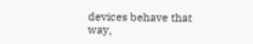devices behave that way,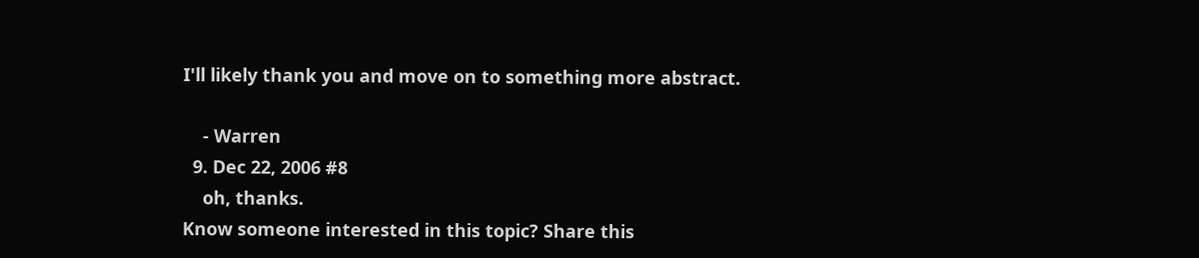I'll likely thank you and move on to something more abstract.

    - Warren
  9. Dec 22, 2006 #8
    oh, thanks.
Know someone interested in this topic? Share this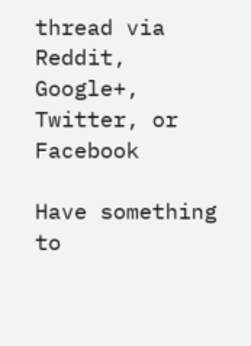thread via Reddit, Google+, Twitter, or Facebook

Have something to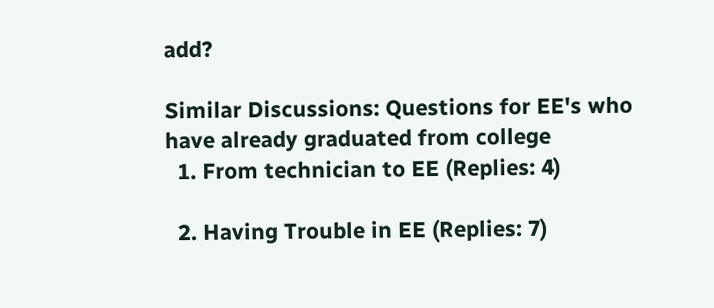add?

Similar Discussions: Questions for EE's who have already graduated from college
  1. From technician to EE (Replies: 4)

  2. Having Trouble in EE (Replies: 7)